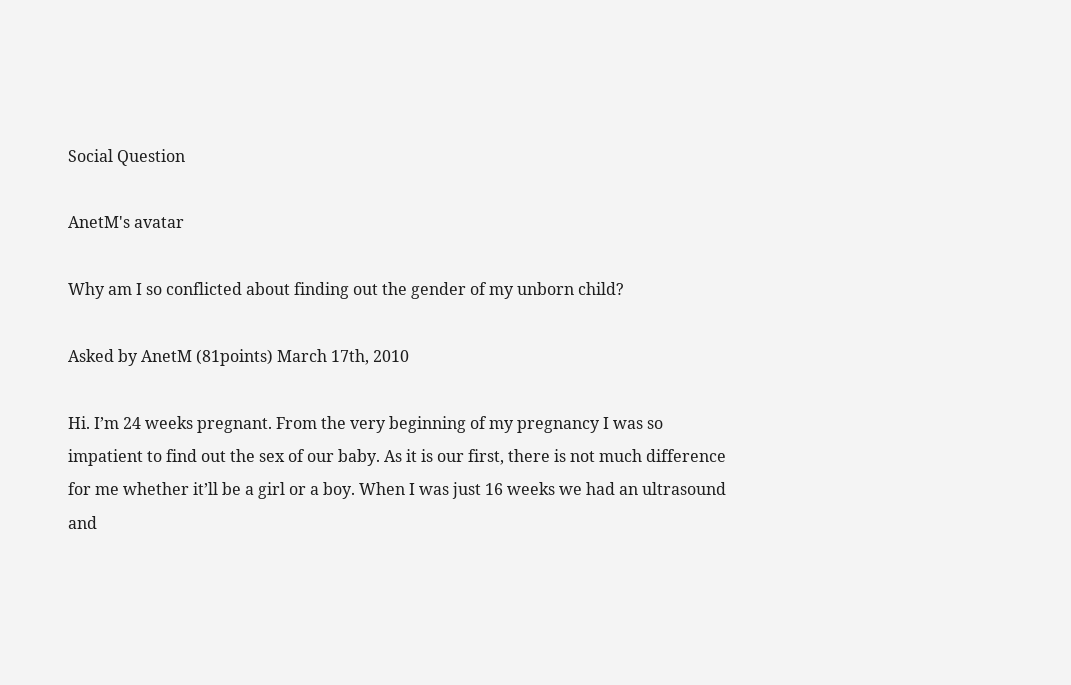Social Question

AnetM's avatar

Why am I so conflicted about finding out the gender of my unborn child?

Asked by AnetM (81points) March 17th, 2010

Hi. I’m 24 weeks pregnant. From the very beginning of my pregnancy I was so impatient to find out the sex of our baby. As it is our first, there is not much difference for me whether it’ll be a girl or a boy. When I was just 16 weeks we had an ultrasound and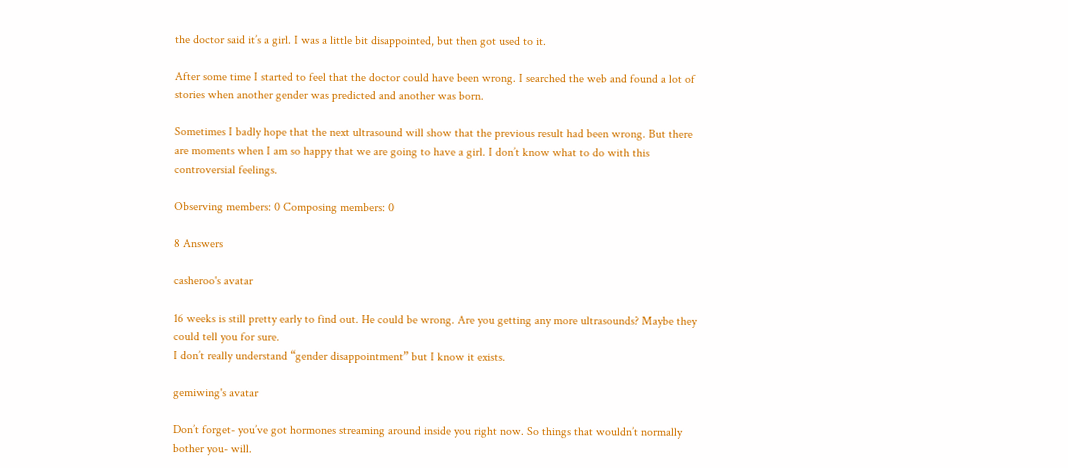the doctor said it’s a girl. I was a little bit disappointed, but then got used to it.

After some time I started to feel that the doctor could have been wrong. I searched the web and found a lot of stories when another gender was predicted and another was born.

Sometimes I badly hope that the next ultrasound will show that the previous result had been wrong. But there are moments when I am so happy that we are going to have a girl. I don’t know what to do with this controversial feelings.

Observing members: 0 Composing members: 0

8 Answers

casheroo's avatar

16 weeks is still pretty early to find out. He could be wrong. Are you getting any more ultrasounds? Maybe they could tell you for sure.
I don’t really understand “gender disappointment” but I know it exists.

gemiwing's avatar

Don’t forget- you’ve got hormones streaming around inside you right now. So things that wouldn’t normally bother you- will.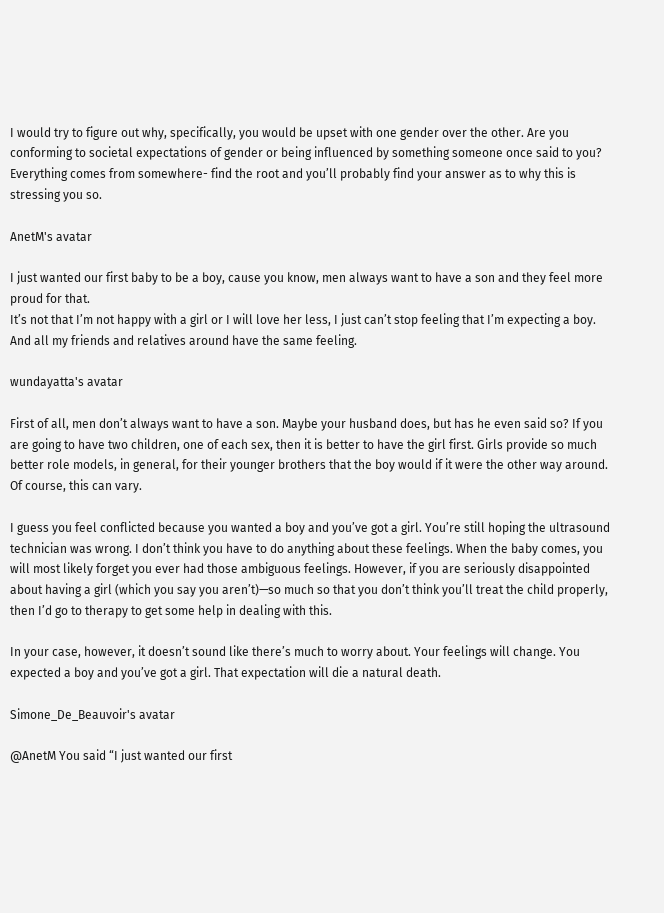I would try to figure out why, specifically, you would be upset with one gender over the other. Are you conforming to societal expectations of gender or being influenced by something someone once said to you? Everything comes from somewhere- find the root and you’ll probably find your answer as to why this is stressing you so.

AnetM's avatar

I just wanted our first baby to be a boy, cause you know, men always want to have a son and they feel more proud for that.
It’s not that I’m not happy with a girl or I will love her less, I just can’t stop feeling that I’m expecting a boy. And all my friends and relatives around have the same feeling.

wundayatta's avatar

First of all, men don’t always want to have a son. Maybe your husband does, but has he even said so? If you are going to have two children, one of each sex, then it is better to have the girl first. Girls provide so much better role models, in general, for their younger brothers that the boy would if it were the other way around. Of course, this can vary.

I guess you feel conflicted because you wanted a boy and you’ve got a girl. You’re still hoping the ultrasound technician was wrong. I don’t think you have to do anything about these feelings. When the baby comes, you will most likely forget you ever had those ambiguous feelings. However, if you are seriously disappointed about having a girl (which you say you aren’t)—so much so that you don’t think you’ll treat the child properly, then I’d go to therapy to get some help in dealing with this.

In your case, however, it doesn’t sound like there’s much to worry about. Your feelings will change. You expected a boy and you’ve got a girl. That expectation will die a natural death.

Simone_De_Beauvoir's avatar

@AnetM You said “I just wanted our first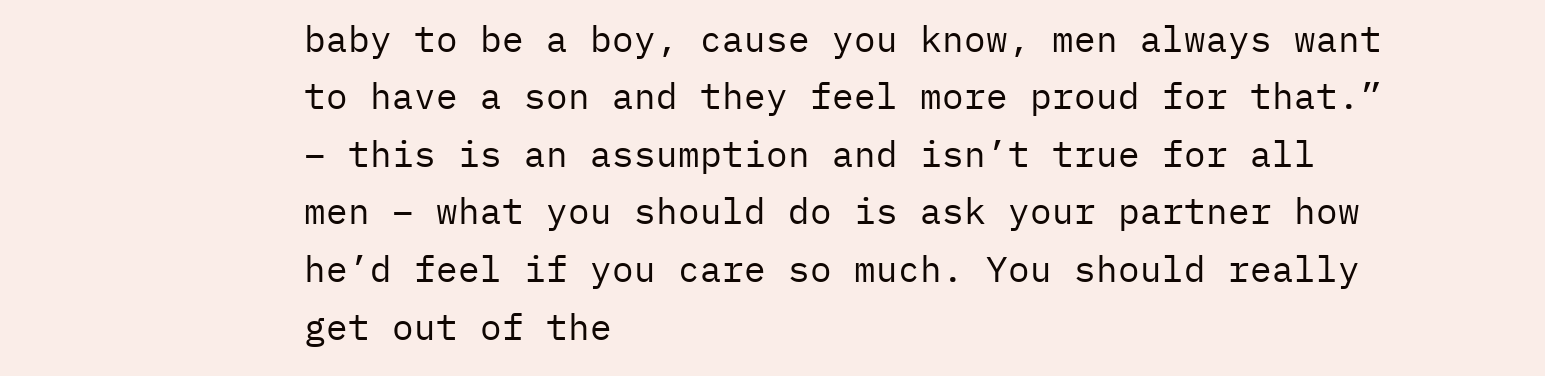baby to be a boy, cause you know, men always want to have a son and they feel more proud for that.” – this is an assumption and isn’t true for all men – what you should do is ask your partner how he’d feel if you care so much. You should really get out of the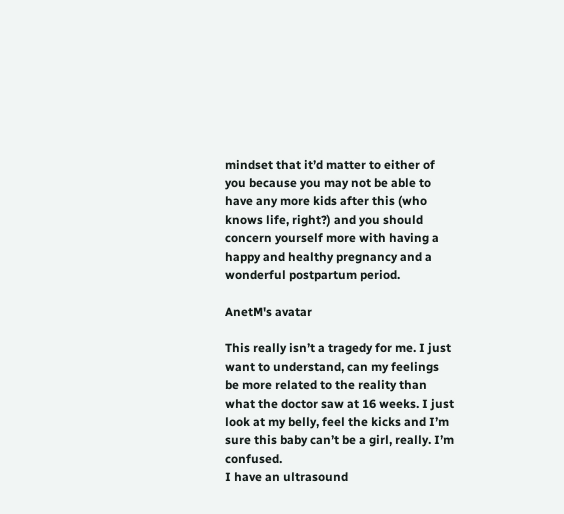mindset that it’d matter to either of you because you may not be able to have any more kids after this (who knows life, right?) and you should concern yourself more with having a happy and healthy pregnancy and a wonderful postpartum period.

AnetM's avatar

This really isn’t a tragedy for me. I just want to understand, can my feelings be more related to the reality than what the doctor saw at 16 weeks. I just look at my belly, feel the kicks and I’m sure this baby can’t be a girl, really. I’m confused.
I have an ultrasound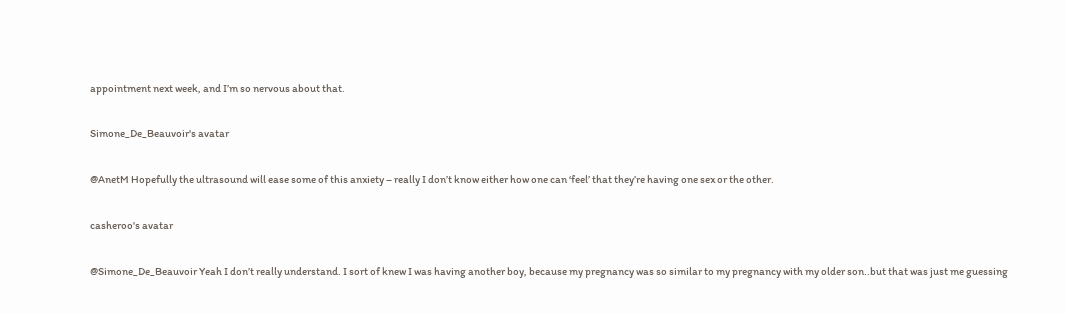appointment next week, and I’m so nervous about that.

Simone_De_Beauvoir's avatar

@AnetM Hopefully the ultrasound will ease some of this anxiety – really I don’t know either how one can ‘feel’ that they’re having one sex or the other.

casheroo's avatar

@Simone_De_Beauvoir Yeah I don’t really understand. I sort of knew I was having another boy, because my pregnancy was so similar to my pregnancy with my older son..but that was just me guessing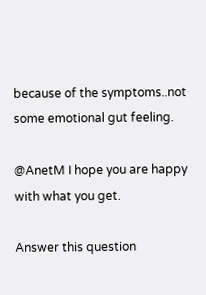because of the symptoms..not some emotional gut feeling.

@AnetM I hope you are happy with what you get.

Answer this question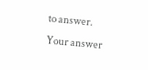to answer.
Your answer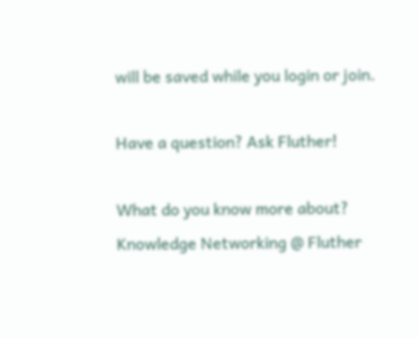will be saved while you login or join.

Have a question? Ask Fluther!

What do you know more about?
Knowledge Networking @ Fluther